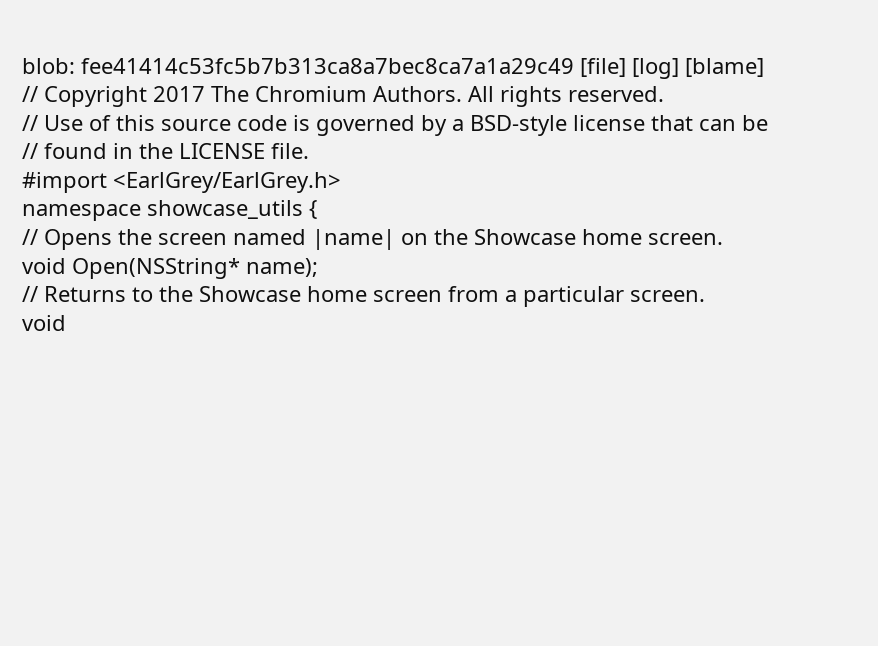blob: fee41414c53fc5b7b313ca8a7bec8ca7a1a29c49 [file] [log] [blame]
// Copyright 2017 The Chromium Authors. All rights reserved.
// Use of this source code is governed by a BSD-style license that can be
// found in the LICENSE file.
#import <EarlGrey/EarlGrey.h>
namespace showcase_utils {
// Opens the screen named |name| on the Showcase home screen.
void Open(NSString* name);
// Returns to the Showcase home screen from a particular screen.
void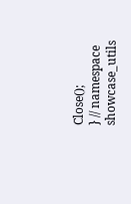Close();
} // namespace showcase_utils